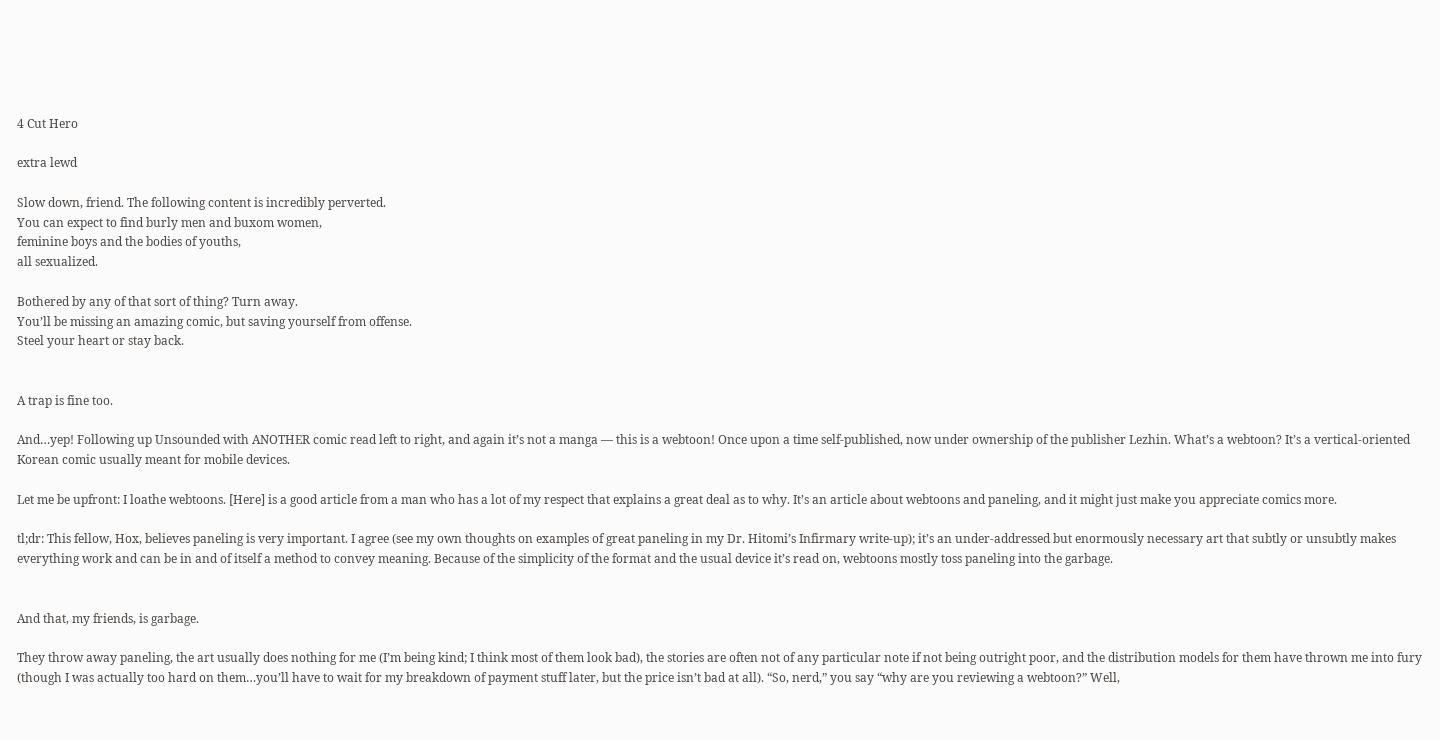4 Cut Hero

extra lewd

Slow down, friend. The following content is incredibly perverted.
You can expect to find burly men and buxom women,
feminine boys and the bodies of youths,
all sexualized.

Bothered by any of that sort of thing? Turn away.
You’ll be missing an amazing comic, but saving yourself from offense.
Steel your heart or stay back.


A trap is fine too.

And…yep! Following up Unsounded with ANOTHER comic read left to right, and again it’s not a manga — this is a webtoon! Once upon a time self-published, now under ownership of the publisher Lezhin. What’s a webtoon? It’s a vertical-oriented Korean comic usually meant for mobile devices.

Let me be upfront: I loathe webtoons. [Here] is a good article from a man who has a lot of my respect that explains a great deal as to why. It’s an article about webtoons and paneling, and it might just make you appreciate comics more.

tl;dr: This fellow, Hox, believes paneling is very important. I agree (see my own thoughts on examples of great paneling in my Dr. Hitomi’s Infirmary write-up); it’s an under-addressed but enormously necessary art that subtly or unsubtly makes everything work and can be in and of itself a method to convey meaning. Because of the simplicity of the format and the usual device it’s read on, webtoons mostly toss paneling into the garbage.


And that, my friends, is garbage.

They throw away paneling, the art usually does nothing for me (I’m being kind; I think most of them look bad), the stories are often not of any particular note if not being outright poor, and the distribution models for them have thrown me into fury (though I was actually too hard on them…you’ll have to wait for my breakdown of payment stuff later, but the price isn’t bad at all). “So, nerd,” you say “why are you reviewing a webtoon?” Well,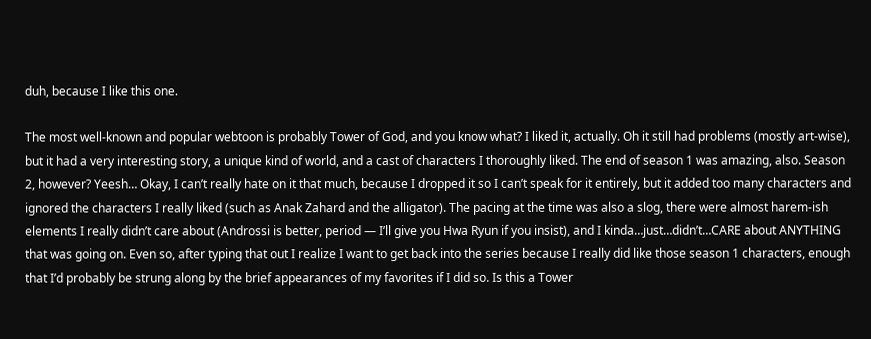duh, because I like this one.

The most well-known and popular webtoon is probably Tower of God, and you know what? I liked it, actually. Oh it still had problems (mostly art-wise), but it had a very interesting story, a unique kind of world, and a cast of characters I thoroughly liked. The end of season 1 was amazing, also. Season 2, however? Yeesh… Okay, I can’t really hate on it that much, because I dropped it so I can’t speak for it entirely, but it added too many characters and ignored the characters I really liked (such as Anak Zahard and the alligator). The pacing at the time was also a slog, there were almost harem-ish elements I really didn’t care about (Androssi is better, period — I’ll give you Hwa Ryun if you insist), and I kinda…just…didn’t…CARE about ANYTHING that was going on. Even so, after typing that out I realize I want to get back into the series because I really did like those season 1 characters, enough that I’d probably be strung along by the brief appearances of my favorites if I did so. Is this a Tower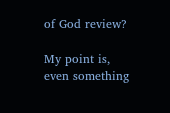of God review?

My point is, even something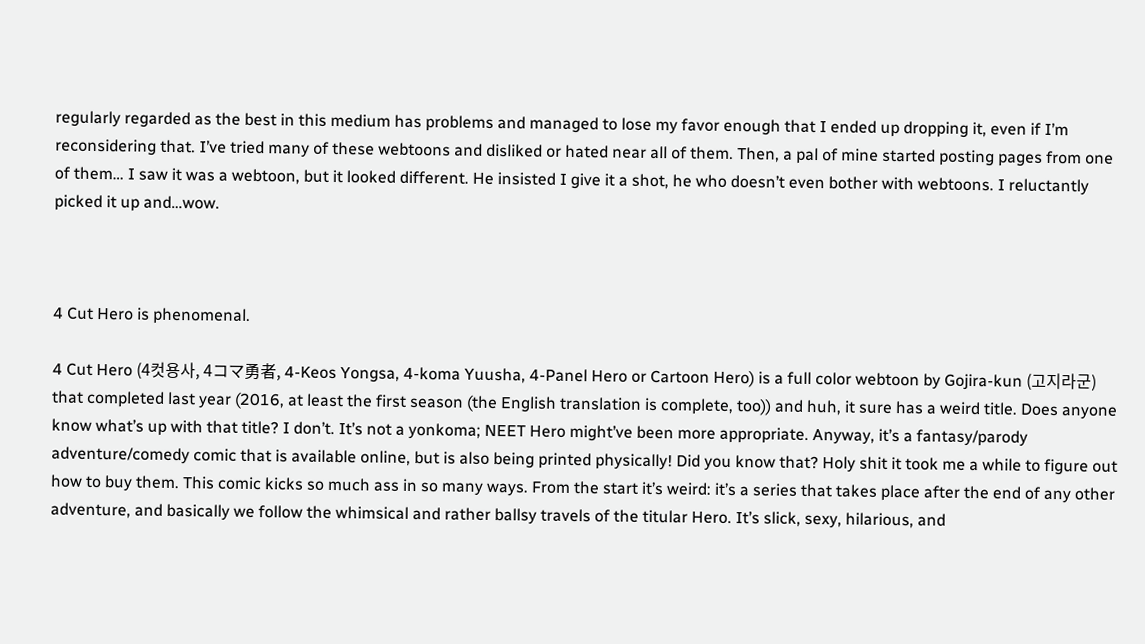regularly regarded as the best in this medium has problems and managed to lose my favor enough that I ended up dropping it, even if I’m reconsidering that. I’ve tried many of these webtoons and disliked or hated near all of them. Then, a pal of mine started posting pages from one of them… I saw it was a webtoon, but it looked different. He insisted I give it a shot, he who doesn’t even bother with webtoons. I reluctantly picked it up and…wow.



4 Cut Hero is phenomenal.

4 Cut Hero (4컷용사, 4コマ勇者, 4-Keos Yongsa, 4-koma Yuusha, 4-Panel Hero or Cartoon Hero) is a full color webtoon by Gojira-kun (고지라군) that completed last year (2016, at least the first season (the English translation is complete, too)) and huh, it sure has a weird title. Does anyone know what’s up with that title? I don’t. It’s not a yonkoma; NEET Hero might’ve been more appropriate. Anyway, it’s a fantasy/parody adventure/comedy comic that is available online, but is also being printed physically! Did you know that? Holy shit it took me a while to figure out how to buy them. This comic kicks so much ass in so many ways. From the start it’s weird: it’s a series that takes place after the end of any other adventure, and basically we follow the whimsical and rather ballsy travels of the titular Hero. It’s slick, sexy, hilarious, and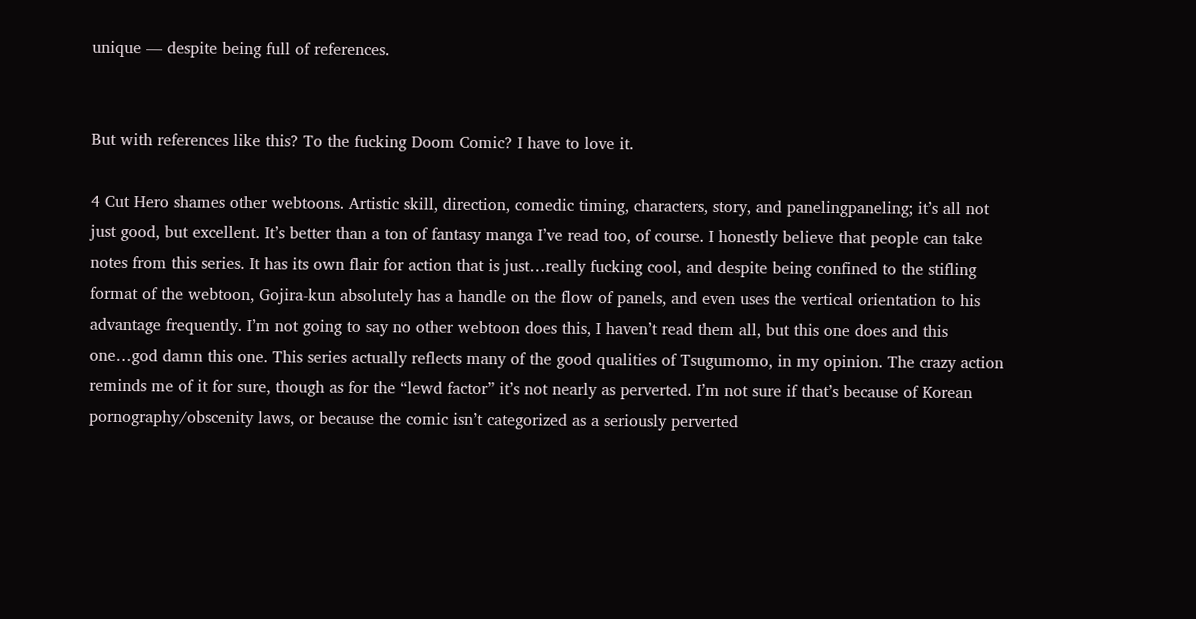unique — despite being full of references.


But with references like this? To the fucking Doom Comic? I have to love it.

4 Cut Hero shames other webtoons. Artistic skill, direction, comedic timing, characters, story, and panelingpaneling; it’s all not just good, but excellent. It’s better than a ton of fantasy manga I’ve read too, of course. I honestly believe that people can take notes from this series. It has its own flair for action that is just…really fucking cool, and despite being confined to the stifling format of the webtoon, Gojira-kun absolutely has a handle on the flow of panels, and even uses the vertical orientation to his advantage frequently. I’m not going to say no other webtoon does this, I haven’t read them all, but this one does and this one…god damn this one. This series actually reflects many of the good qualities of Tsugumomo, in my opinion. The crazy action reminds me of it for sure, though as for the “lewd factor” it’s not nearly as perverted. I’m not sure if that’s because of Korean pornography/obscenity laws, or because the comic isn’t categorized as a seriously perverted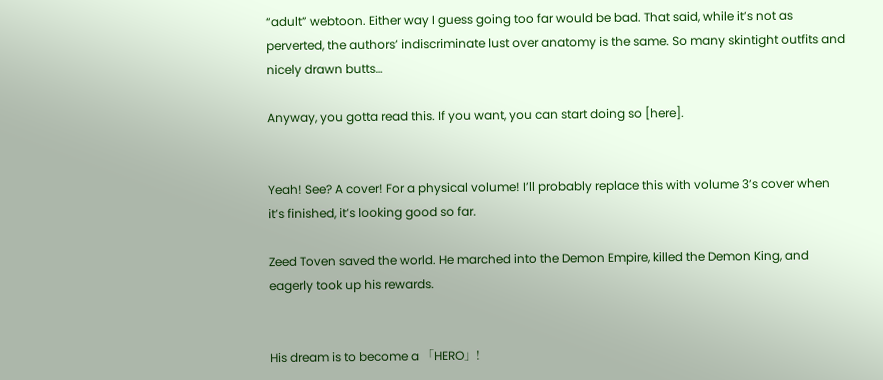“adult” webtoon. Either way I guess going too far would be bad. That said, while it’s not as perverted, the authors’ indiscriminate lust over anatomy is the same. So many skintight outfits and nicely drawn butts…

Anyway, you gotta read this. If you want, you can start doing so [here].


Yeah! See? A cover! For a physical volume! I’ll probably replace this with volume 3’s cover when it’s finished, it’s looking good so far.

Zeed Toven saved the world. He marched into the Demon Empire, killed the Demon King, and eagerly took up his rewards.


His dream is to become a 「HERO」!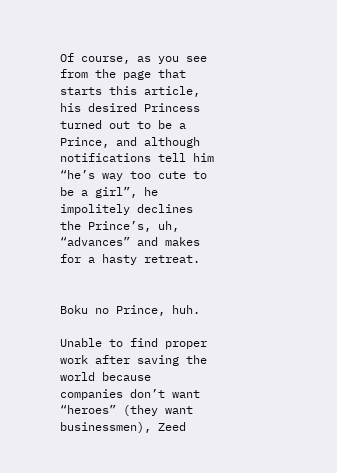Of course, as you see from the page that starts this article, his desired Princess turned out to be a Prince, and although notifications tell him “he’s way too cute to be a girl”, he impolitely declines the Prince’s, uh, “advances” and makes for a hasty retreat.


Boku no Prince, huh.

Unable to find proper work after saving the world because companies don’t want “heroes” (they want businessmen), Zeed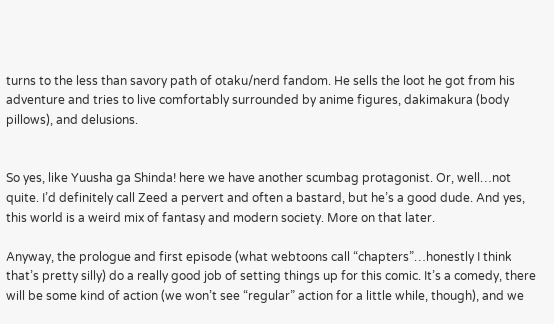turns to the less than savory path of otaku/nerd fandom. He sells the loot he got from his adventure and tries to live comfortably surrounded by anime figures, dakimakura (body pillows), and delusions.


So yes, like Yuusha ga Shinda! here we have another scumbag protagonist. Or, well…not quite. I’d definitely call Zeed a pervert and often a bastard, but he’s a good dude. And yes, this world is a weird mix of fantasy and modern society. More on that later.

Anyway, the prologue and first episode (what webtoons call “chapters”…honestly I think that’s pretty silly) do a really good job of setting things up for this comic. It’s a comedy, there will be some kind of action (we won’t see “regular” action for a little while, though), and we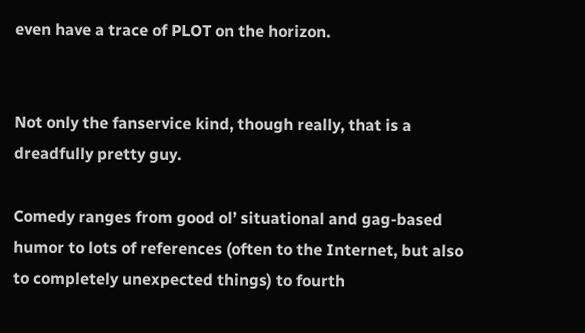even have a trace of PLOT on the horizon.


Not only the fanservice kind, though really, that is a dreadfully pretty guy.

Comedy ranges from good ol’ situational and gag-based humor to lots of references (often to the Internet, but also to completely unexpected things) to fourth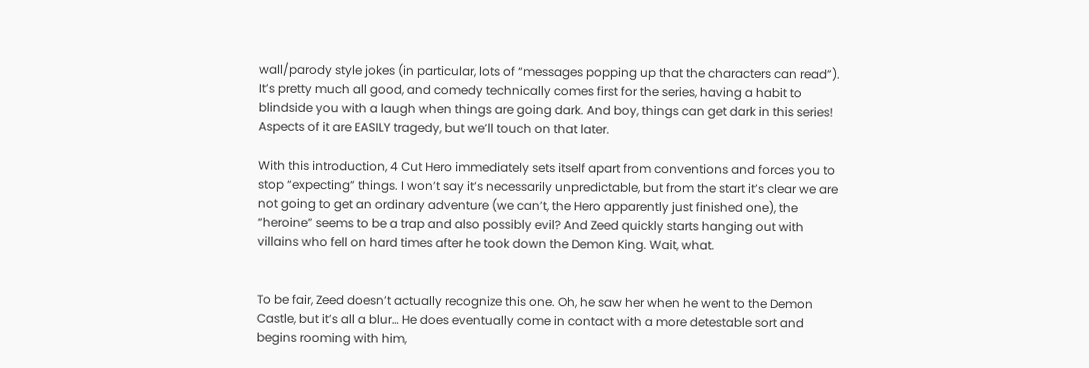wall/parody style jokes (in particular, lots of “messages popping up that the characters can read”). It’s pretty much all good, and comedy technically comes first for the series, having a habit to blindside you with a laugh when things are going dark. And boy, things can get dark in this series! Aspects of it are EASILY tragedy, but we’ll touch on that later.

With this introduction, 4 Cut Hero immediately sets itself apart from conventions and forces you to stop “expecting” things. I won’t say it’s necessarily unpredictable, but from the start it’s clear we are not going to get an ordinary adventure (we can’t, the Hero apparently just finished one), the “heroine” seems to be a trap and also possibly evil? And Zeed quickly starts hanging out with villains who fell on hard times after he took down the Demon King. Wait, what.


To be fair, Zeed doesn’t actually recognize this one. Oh, he saw her when he went to the Demon Castle, but it’s all a blur… He does eventually come in contact with a more detestable sort and begins rooming with him,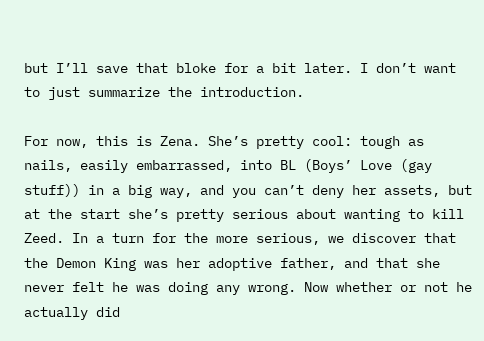but I’ll save that bloke for a bit later. I don’t want to just summarize the introduction.

For now, this is Zena. She’s pretty cool: tough as nails, easily embarrassed, into BL (Boys’ Love (gay stuff)) in a big way, and you can’t deny her assets, but at the start she’s pretty serious about wanting to kill Zeed. In a turn for the more serious, we discover that the Demon King was her adoptive father, and that she never felt he was doing any wrong. Now whether or not he actually did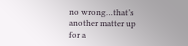no wrong…that’s another matter up for a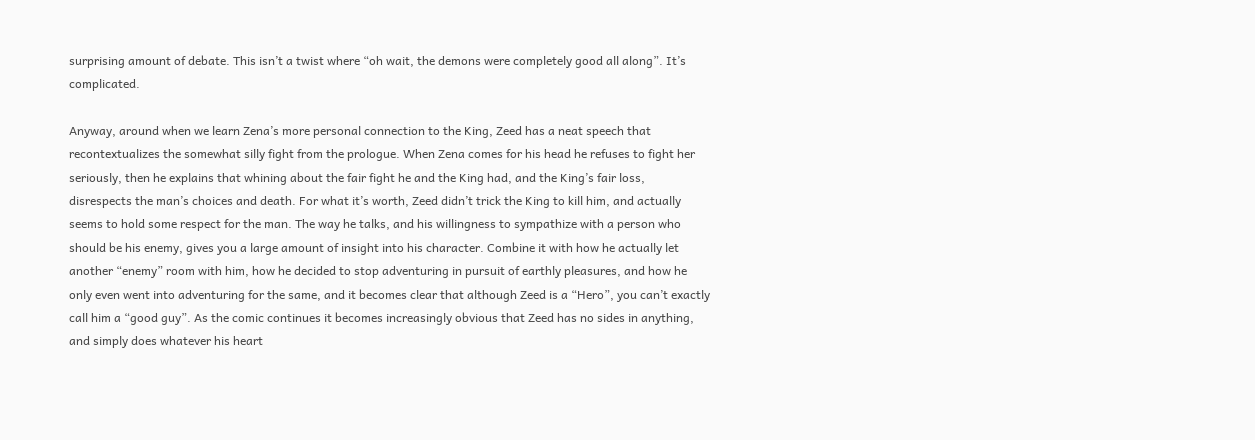surprising amount of debate. This isn’t a twist where “oh wait, the demons were completely good all along”. It’s complicated.

Anyway, around when we learn Zena’s more personal connection to the King, Zeed has a neat speech that recontextualizes the somewhat silly fight from the prologue. When Zena comes for his head he refuses to fight her seriously, then he explains that whining about the fair fight he and the King had, and the King’s fair loss, disrespects the man’s choices and death. For what it’s worth, Zeed didn’t trick the King to kill him, and actually seems to hold some respect for the man. The way he talks, and his willingness to sympathize with a person who should be his enemy, gives you a large amount of insight into his character. Combine it with how he actually let another “enemy” room with him, how he decided to stop adventuring in pursuit of earthly pleasures, and how he only even went into adventuring for the same, and it becomes clear that although Zeed is a “Hero”, you can’t exactly call him a “good guy”. As the comic continues it becomes increasingly obvious that Zeed has no sides in anything, and simply does whatever his heart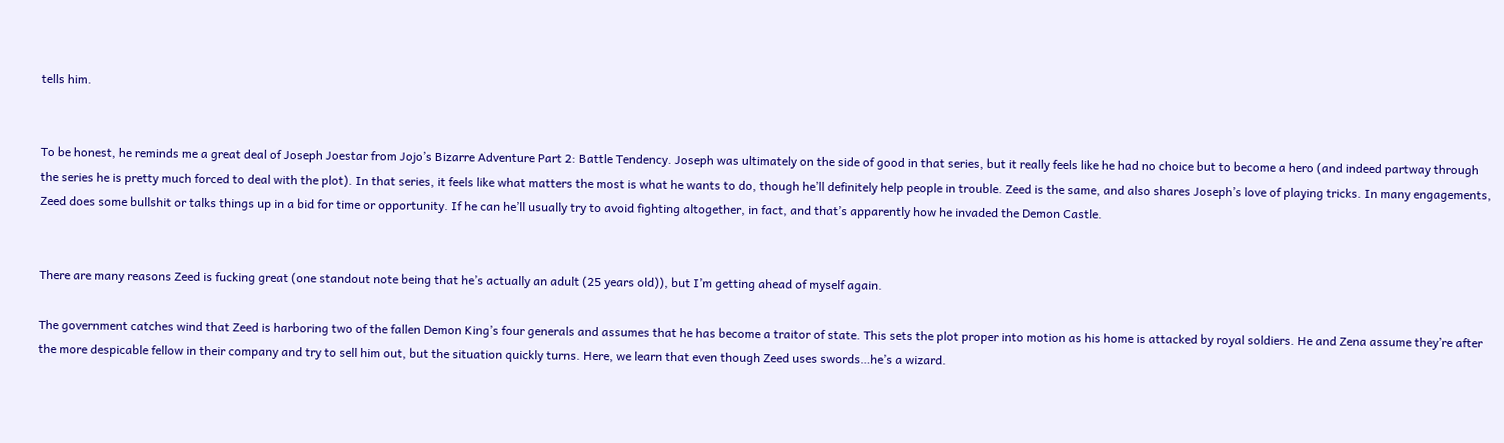tells him.


To be honest, he reminds me a great deal of Joseph Joestar from Jojo’s Bizarre Adventure Part 2: Battle Tendency. Joseph was ultimately on the side of good in that series, but it really feels like he had no choice but to become a hero (and indeed partway through the series he is pretty much forced to deal with the plot). In that series, it feels like what matters the most is what he wants to do, though he’ll definitely help people in trouble. Zeed is the same, and also shares Joseph’s love of playing tricks. In many engagements, Zeed does some bullshit or talks things up in a bid for time or opportunity. If he can he’ll usually try to avoid fighting altogether, in fact, and that’s apparently how he invaded the Demon Castle.


There are many reasons Zeed is fucking great (one standout note being that he’s actually an adult (25 years old)), but I’m getting ahead of myself again.

The government catches wind that Zeed is harboring two of the fallen Demon King’s four generals and assumes that he has become a traitor of state. This sets the plot proper into motion as his home is attacked by royal soldiers. He and Zena assume they’re after the more despicable fellow in their company and try to sell him out, but the situation quickly turns. Here, we learn that even though Zeed uses swords…he’s a wizard.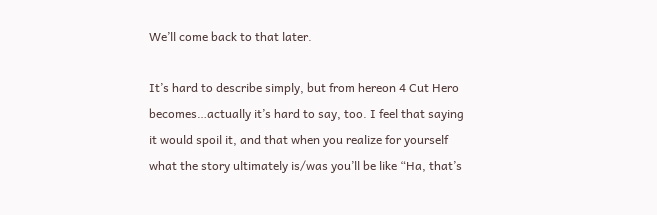We’ll come back to that later.

It’s hard to describe simply, but from hereon 4 Cut Hero becomes…actually it’s hard to say, too. I feel that saying it would spoil it, and that when you realize for yourself what the story ultimately is/was you’ll be like “Ha, that’s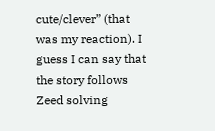cute/clever” (that was my reaction). I guess I can say that the story follows Zeed solving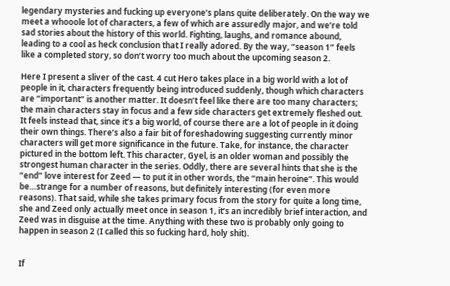legendary mysteries and fucking up everyone’s plans quite deliberately. On the way we meet a whooole lot of characters, a few of which are assuredly major, and we’re told sad stories about the history of this world. Fighting, laughs, and romance abound, leading to a cool as heck conclusion that I really adored. By the way, “season 1” feels like a completed story, so don’t worry too much about the upcoming season 2.

Here I present a sliver of the cast. 4 cut Hero takes place in a big world with a lot of people in it, characters frequently being introduced suddenly, though which characters are “important” is another matter. It doesn’t feel like there are too many characters; the main characters stay in focus and a few side characters get extremely fleshed out. It feels instead that, since it’s a big world, of course there are a lot of people in it doing their own things. There’s also a fair bit of foreshadowing suggesting currently minor characters will get more significance in the future. Take, for instance, the character pictured in the bottom left. This character, Gyel, is an older woman and possibly the strongest human character in the series. Oddly, there are several hints that she is the “end” love interest for Zeed — to put it in other words, the “main heroine”. This would be…strange for a number of reasons, but definitely interesting (for even more reasons). That said, while she takes primary focus from the story for quite a long time, she and Zeed only actually meet once in season 1, it’s an incredibly brief interaction, and Zeed was in disguise at the time. Anything with these two is probably only going to happen in season 2 (I called this so fucking hard, holy shit).


If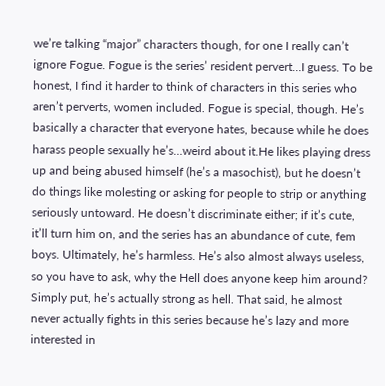we’re talking “major” characters though, for one I really can’t ignore Fogue. Fogue is the series’ resident pervert…I guess. To be honest, I find it harder to think of characters in this series who aren’t perverts, women included. Fogue is special, though. He’s basically a character that everyone hates, because while he does harass people sexually he’s…weird about it.He likes playing dress up and being abused himself (he’s a masochist), but he doesn’t do things like molesting or asking for people to strip or anything seriously untoward. He doesn’t discriminate either; if it’s cute, it’ll turn him on, and the series has an abundance of cute, fem boys. Ultimately, he’s harmless. He’s also almost always useless, so you have to ask, why the Hell does anyone keep him around? Simply put, he’s actually strong as hell. That said, he almost never actually fights in this series because he’s lazy and more interested in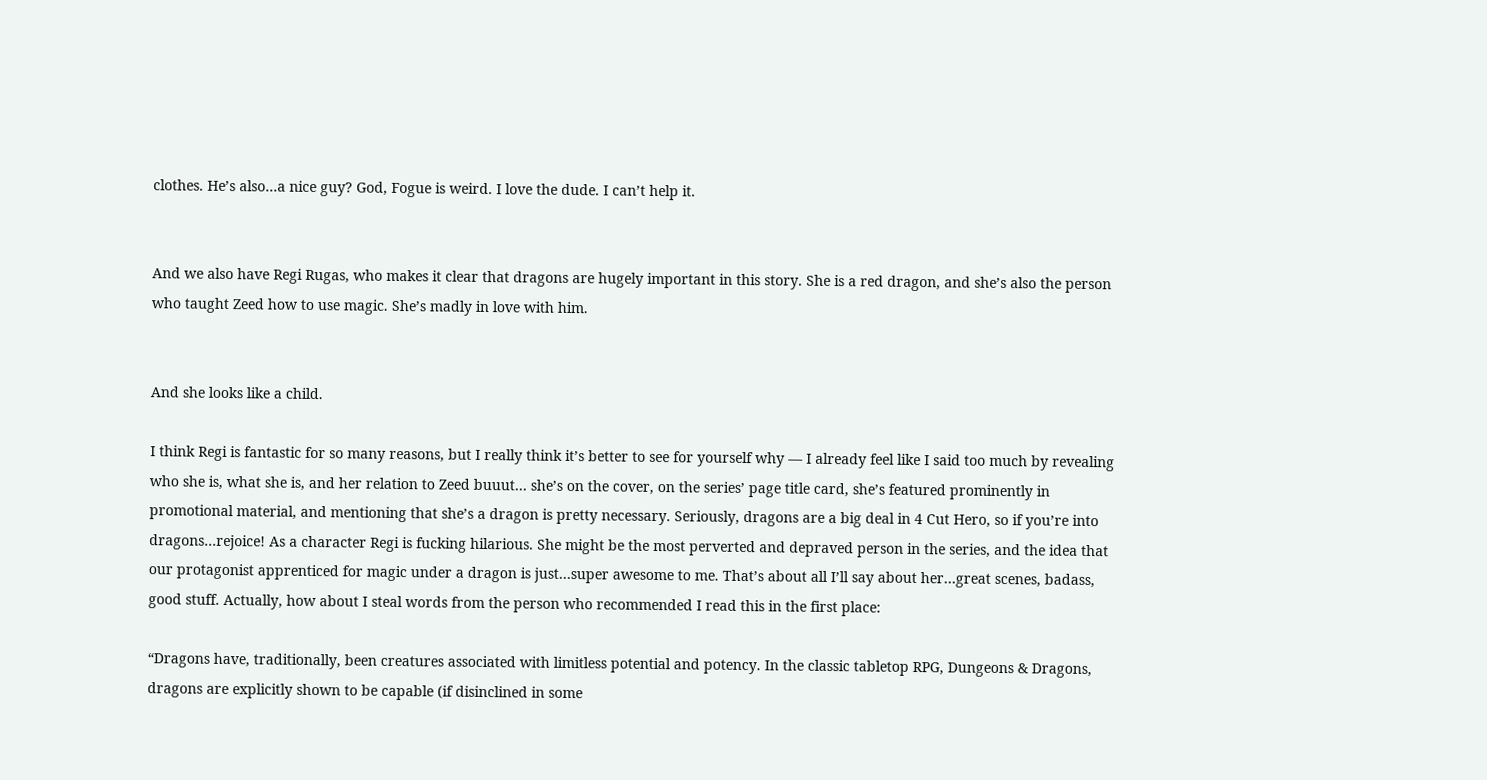clothes. He’s also…a nice guy? God, Fogue is weird. I love the dude. I can’t help it.


And we also have Regi Rugas, who makes it clear that dragons are hugely important in this story. She is a red dragon, and she’s also the person who taught Zeed how to use magic. She’s madly in love with him.


And she looks like a child.

I think Regi is fantastic for so many reasons, but I really think it’s better to see for yourself why — I already feel like I said too much by revealing who she is, what she is, and her relation to Zeed buuut… she’s on the cover, on the series’ page title card, she’s featured prominently in promotional material, and mentioning that she’s a dragon is pretty necessary. Seriously, dragons are a big deal in 4 Cut Hero, so if you’re into dragons…rejoice! As a character Regi is fucking hilarious. She might be the most perverted and depraved person in the series, and the idea that our protagonist apprenticed for magic under a dragon is just…super awesome to me. That’s about all I’ll say about her…great scenes, badass, good stuff. Actually, how about I steal words from the person who recommended I read this in the first place:

“Dragons have, traditionally, been creatures associated with limitless potential and potency. In the classic tabletop RPG, Dungeons & Dragons, dragons are explicitly shown to be capable (if disinclined in some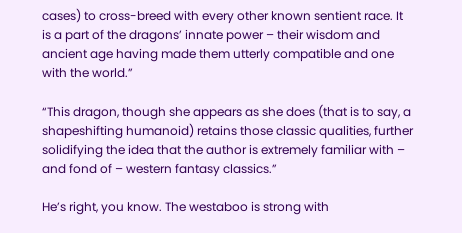cases) to cross-breed with every other known sentient race. It is a part of the dragons’ innate power – their wisdom and ancient age having made them utterly compatible and one with the world.”

“This dragon, though she appears as she does (that is to say, a shapeshifting humanoid) retains those classic qualities, further solidifying the idea that the author is extremely familiar with – and fond of – western fantasy classics.”

He’s right, you know. The westaboo is strong with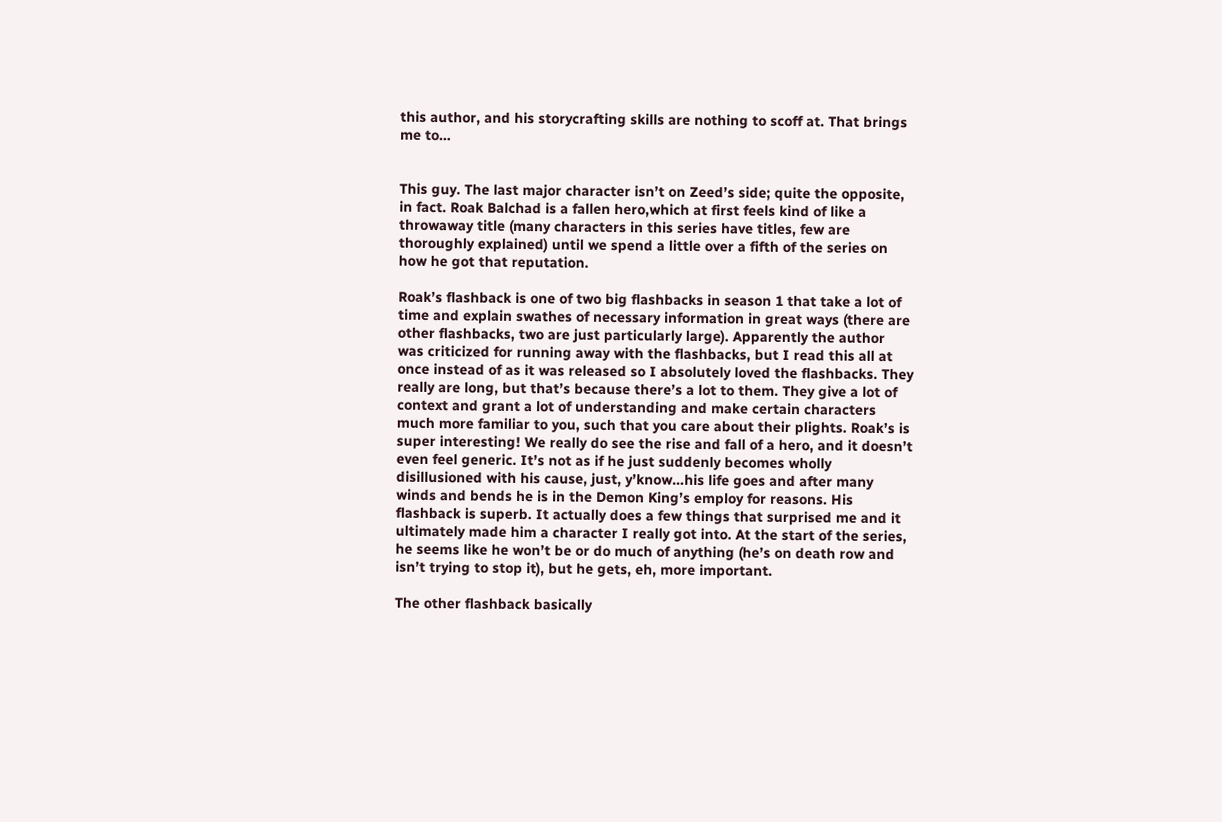this author, and his storycrafting skills are nothing to scoff at. That brings me to…


This guy. The last major character isn’t on Zeed’s side; quite the opposite, in fact. Roak Balchad is a fallen hero,which at first feels kind of like a throwaway title (many characters in this series have titles, few are thoroughly explained) until we spend a little over a fifth of the series on how he got that reputation.

Roak’s flashback is one of two big flashbacks in season 1 that take a lot of time and explain swathes of necessary information in great ways (there are other flashbacks, two are just particularly large). Apparently the author was criticized for running away with the flashbacks, but I read this all at once instead of as it was released so I absolutely loved the flashbacks. They really are long, but that’s because there’s a lot to them. They give a lot of context and grant a lot of understanding and make certain characters much more familiar to you, such that you care about their plights. Roak’s is super interesting! We really do see the rise and fall of a hero, and it doesn’t even feel generic. It’s not as if he just suddenly becomes wholly disillusioned with his cause, just, y’know…his life goes and after many winds and bends he is in the Demon King’s employ for reasons. His flashback is superb. It actually does a few things that surprised me and it ultimately made him a character I really got into. At the start of the series, he seems like he won’t be or do much of anything (he’s on death row and isn’t trying to stop it), but he gets, eh, more important.

The other flashback basically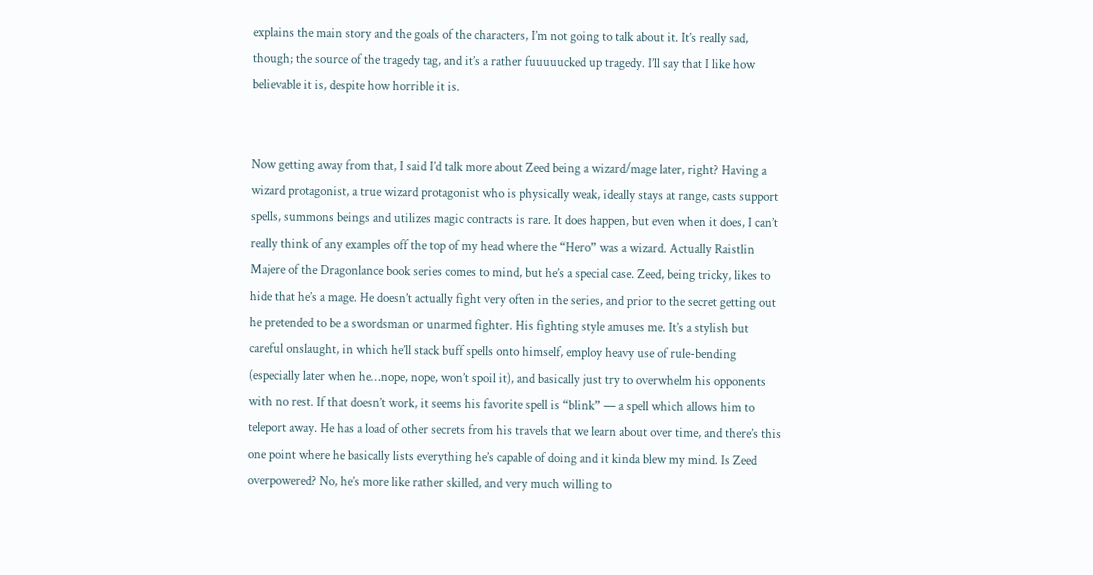explains the main story and the goals of the characters, I’m not going to talk about it. It’s really sad, though; the source of the tragedy tag, and it’s a rather fuuuuucked up tragedy. I’ll say that I like how believable it is, despite how horrible it is.


Now getting away from that, I said I’d talk more about Zeed being a wizard/mage later, right? Having a wizard protagonist, a true wizard protagonist who is physically weak, ideally stays at range, casts support spells, summons beings and utilizes magic contracts is rare. It does happen, but even when it does, I can’t really think of any examples off the top of my head where the “Hero” was a wizard. Actually Raistlin Majere of the Dragonlance book series comes to mind, but he’s a special case. Zeed, being tricky, likes to hide that he’s a mage. He doesn’t actually fight very often in the series, and prior to the secret getting out he pretended to be a swordsman or unarmed fighter. His fighting style amuses me. It’s a stylish but careful onslaught, in which he’ll stack buff spells onto himself, employ heavy use of rule-bending (especially later when he…nope, nope, won’t spoil it), and basically just try to overwhelm his opponents with no rest. If that doesn’t work, it seems his favorite spell is “blink” — a spell which allows him to teleport away. He has a load of other secrets from his travels that we learn about over time, and there’s this one point where he basically lists everything he’s capable of doing and it kinda blew my mind. Is Zeed overpowered? No, he’s more like rather skilled, and very much willing to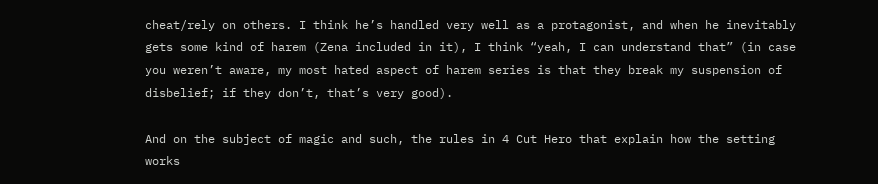cheat/rely on others. I think he’s handled very well as a protagonist, and when he inevitably gets some kind of harem (Zena included in it), I think “yeah, I can understand that” (in case you weren’t aware, my most hated aspect of harem series is that they break my suspension of disbelief; if they don’t, that’s very good).

And on the subject of magic and such, the rules in 4 Cut Hero that explain how the setting works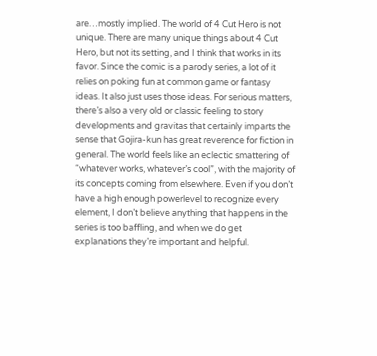are…mostly implied. The world of 4 Cut Hero is not unique. There are many unique things about 4 Cut Hero, but not its setting, and I think that works in its favor. Since the comic is a parody series, a lot of it relies on poking fun at common game or fantasy ideas. It also just uses those ideas. For serious matters, there’s also a very old or classic feeling to story developments and gravitas that certainly imparts the sense that Gojira-kun has great reverence for fiction in general. The world feels like an eclectic smattering of “whatever works, whatever’s cool”, with the majority of its concepts coming from elsewhere. Even if you don’t have a high enough powerlevel to recognize every element, I don’t believe anything that happens in the series is too baffling, and when we do get explanations they’re important and helpful.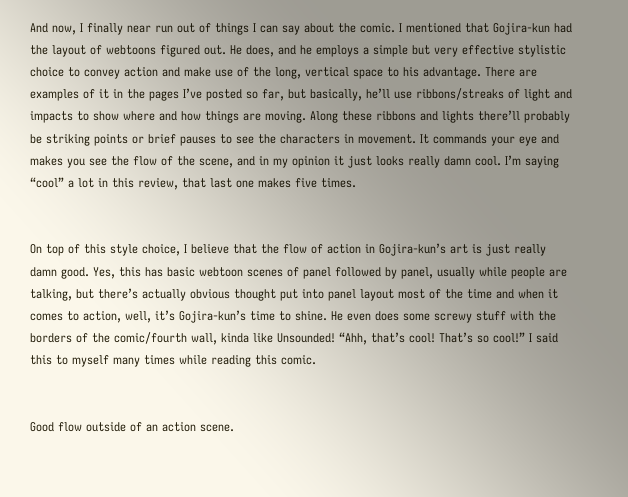And now, I finally near run out of things I can say about the comic. I mentioned that Gojira-kun had the layout of webtoons figured out. He does, and he employs a simple but very effective stylistic choice to convey action and make use of the long, vertical space to his advantage. There are examples of it in the pages I’ve posted so far, but basically, he’ll use ribbons/streaks of light and impacts to show where and how things are moving. Along these ribbons and lights there’ll probably be striking points or brief pauses to see the characters in movement. It commands your eye and makes you see the flow of the scene, and in my opinion it just looks really damn cool. I’m saying “cool” a lot in this review, that last one makes five times.


On top of this style choice, I believe that the flow of action in Gojira-kun’s art is just really damn good. Yes, this has basic webtoon scenes of panel followed by panel, usually while people are talking, but there’s actually obvious thought put into panel layout most of the time and when it comes to action, well, it’s Gojira-kun’s time to shine. He even does some screwy stuff with the borders of the comic/fourth wall, kinda like Unsounded! “Ahh, that’s cool! That’s so cool!” I said this to myself many times while reading this comic.


Good flow outside of an action scene.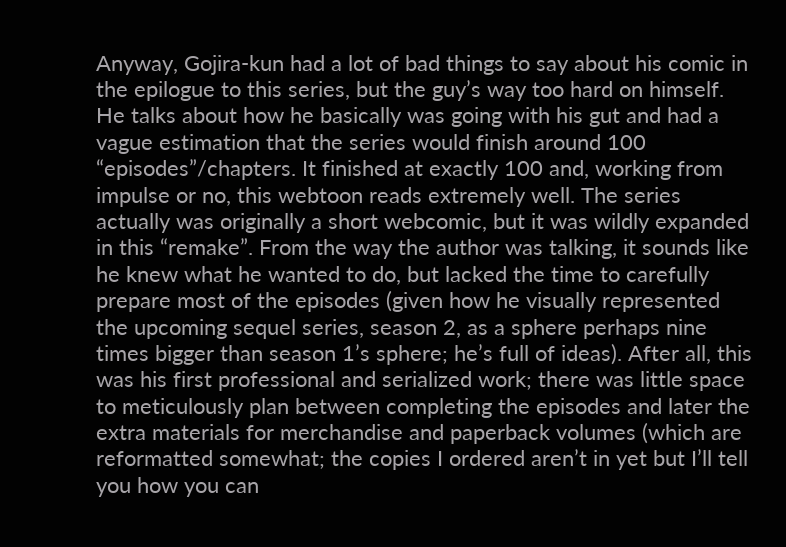Anyway, Gojira-kun had a lot of bad things to say about his comic in the epilogue to this series, but the guy’s way too hard on himself. He talks about how he basically was going with his gut and had a vague estimation that the series would finish around 100 “episodes”/chapters. It finished at exactly 100 and, working from impulse or no, this webtoon reads extremely well. The series actually was originally a short webcomic, but it was wildly expanded in this “remake”. From the way the author was talking, it sounds like he knew what he wanted to do, but lacked the time to carefully prepare most of the episodes (given how he visually represented the upcoming sequel series, season 2, as a sphere perhaps nine times bigger than season 1’s sphere; he’s full of ideas). After all, this was his first professional and serialized work; there was little space to meticulously plan between completing the episodes and later the extra materials for merchandise and paperback volumes (which are reformatted somewhat; the copies I ordered aren’t in yet but I’ll tell you how you can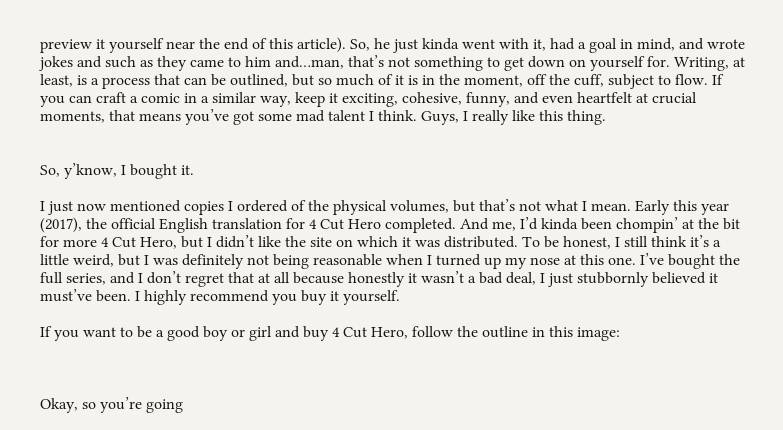preview it yourself near the end of this article). So, he just kinda went with it, had a goal in mind, and wrote jokes and such as they came to him and…man, that’s not something to get down on yourself for. Writing, at least, is a process that can be outlined, but so much of it is in the moment, off the cuff, subject to flow. If you can craft a comic in a similar way, keep it exciting, cohesive, funny, and even heartfelt at crucial moments, that means you’ve got some mad talent I think. Guys, I really like this thing.


So, y’know, I bought it.

I just now mentioned copies I ordered of the physical volumes, but that’s not what I mean. Early this year (2017), the official English translation for 4 Cut Hero completed. And me, I’d kinda been chompin’ at the bit for more 4 Cut Hero, but I didn’t like the site on which it was distributed. To be honest, I still think it’s a little weird, but I was definitely not being reasonable when I turned up my nose at this one. I’ve bought the full series, and I don’t regret that at all because honestly it wasn’t a bad deal, I just stubbornly believed it must’ve been. I highly recommend you buy it yourself.

If you want to be a good boy or girl and buy 4 Cut Hero, follow the outline in this image:



Okay, so you’re going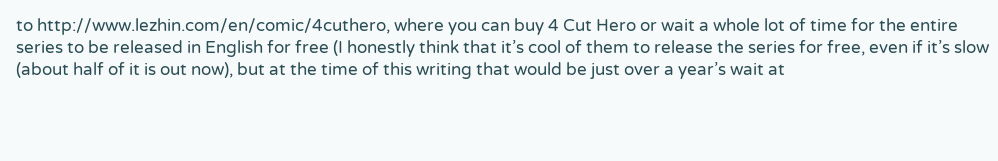to http://www.lezhin.com/en/comic/4cuthero, where you can buy 4 Cut Hero or wait a whole lot of time for the entire series to be released in English for free (I honestly think that it’s cool of them to release the series for free, even if it’s slow (about half of it is out now), but at the time of this writing that would be just over a year’s wait at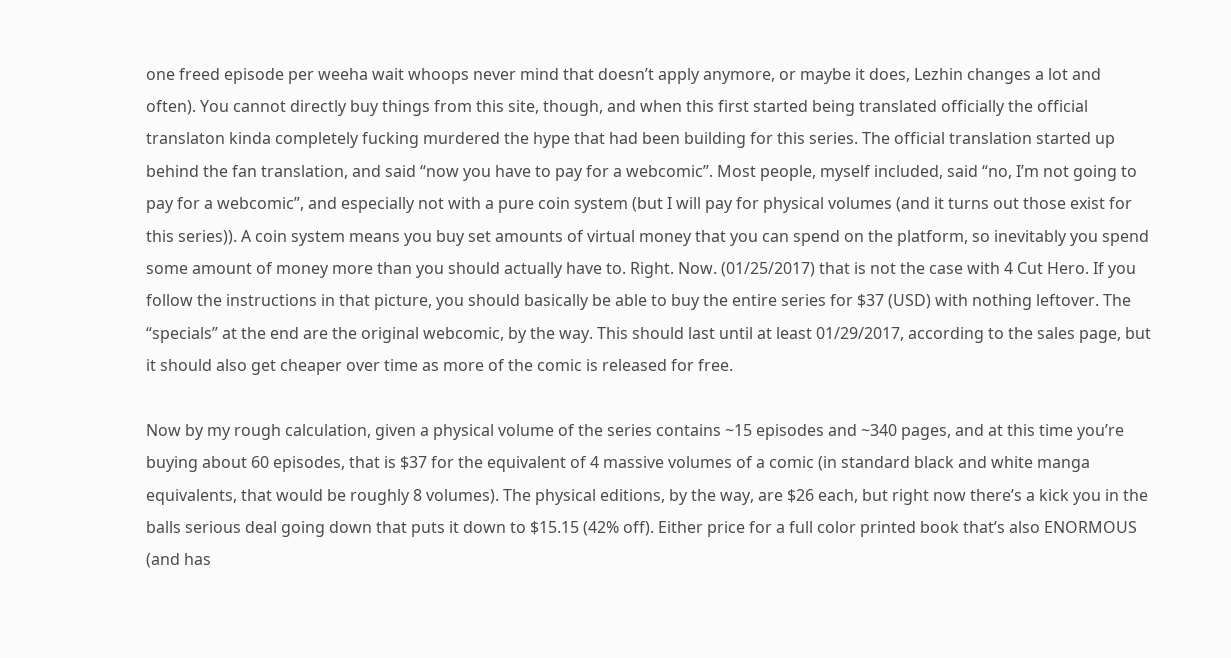one freed episode per weeha wait whoops never mind that doesn’t apply anymore, or maybe it does, Lezhin changes a lot and often). You cannot directly buy things from this site, though, and when this first started being translated officially the official translaton kinda completely fucking murdered the hype that had been building for this series. The official translation started up behind the fan translation, and said “now you have to pay for a webcomic”. Most people, myself included, said “no, I’m not going to pay for a webcomic”, and especially not with a pure coin system (but I will pay for physical volumes (and it turns out those exist for this series)). A coin system means you buy set amounts of virtual money that you can spend on the platform, so inevitably you spend some amount of money more than you should actually have to. Right. Now. (01/25/2017) that is not the case with 4 Cut Hero. If you follow the instructions in that picture, you should basically be able to buy the entire series for $37 (USD) with nothing leftover. The “specials” at the end are the original webcomic, by the way. This should last until at least 01/29/2017, according to the sales page, but it should also get cheaper over time as more of the comic is released for free.

Now by my rough calculation, given a physical volume of the series contains ~15 episodes and ~340 pages, and at this time you’re buying about 60 episodes, that is $37 for the equivalent of 4 massive volumes of a comic (in standard black and white manga equivalents, that would be roughly 8 volumes). The physical editions, by the way, are $26 each, but right now there’s a kick you in the balls serious deal going down that puts it down to $15.15 (42% off). Either price for a full color printed book that’s also ENORMOUS (and has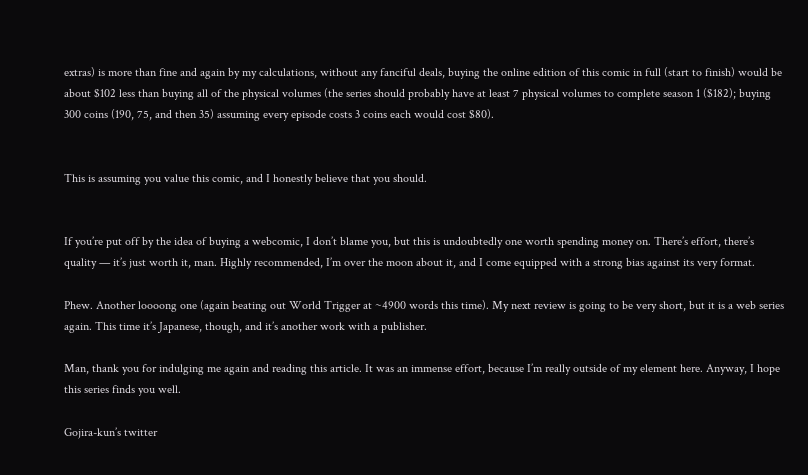extras) is more than fine and again by my calculations, without any fanciful deals, buying the online edition of this comic in full (start to finish) would be about $102 less than buying all of the physical volumes (the series should probably have at least 7 physical volumes to complete season 1 ($182); buying 300 coins (190, 75, and then 35) assuming every episode costs 3 coins each would cost $80).


This is assuming you value this comic, and I honestly believe that you should.


If you’re put off by the idea of buying a webcomic, I don’t blame you, but this is undoubtedly one worth spending money on. There’s effort, there’s quality — it’s just worth it, man. Highly recommended, I’m over the moon about it, and I come equipped with a strong bias against its very format.

Phew. Another loooong one (again beating out World Trigger at ~4900 words this time). My next review is going to be very short, but it is a web series again. This time it’s Japanese, though, and it’s another work with a publisher.

Man, thank you for indulging me again and reading this article. It was an immense effort, because I’m really outside of my element here. Anyway, I hope this series finds you well.

Gojira-kun’s twitter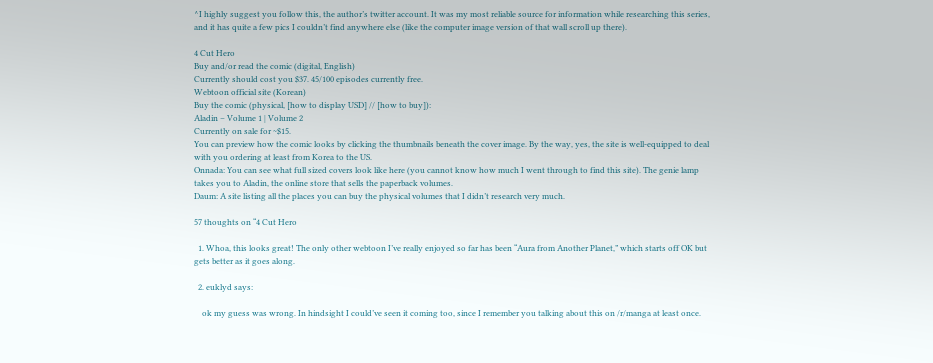^I highly suggest you follow this, the author’s twitter account. It was my most reliable source for information while researching this series, and it has quite a few pics I couldn’t find anywhere else (like the computer image version of that wall scroll up there).

4 Cut Hero
Buy and/or read the comic (digital, English)
Currently should cost you $37. 45/100 episodes currently free.
Webtoon official site (Korean)
Buy the comic (physical, [how to display USD] // [how to buy]):
Aladin – Volume 1 | Volume 2
Currently on sale for ~$15.
You can preview how the comic looks by clicking the thumbnails beneath the cover image. By the way, yes, the site is well-equipped to deal with you ordering at least from Korea to the US.
Onnada: You can see what full sized covers look like here (you cannot know how much I went through to find this site). The genie lamp takes you to Aladin, the online store that sells the paperback volumes.
Daum: A site listing all the places you can buy the physical volumes that I didn’t research very much.

57 thoughts on “4 Cut Hero

  1. Whoa, this looks great! The only other webtoon I’ve really enjoyed so far has been “Aura from Another Planet,” which starts off OK but gets better as it goes along.

  2. euklyd says:

    ok my guess was wrong. In hindsight I could’ve seen it coming too, since I remember you talking about this on /r/manga at least once.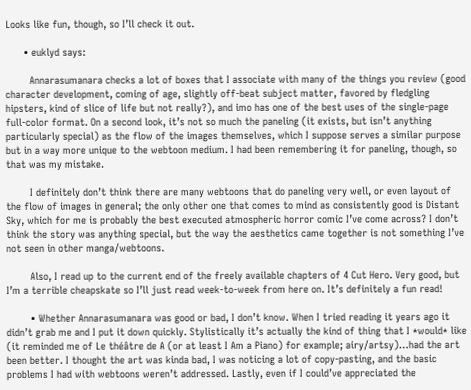Looks like fun, though, so I’ll check it out.

      • euklyd says:

        Annarasumanara checks a lot of boxes that I associate with many of the things you review (good character development, coming of age, slightly off-beat subject matter, favored by fledgling hipsters, kind of slice of life but not really?), and imo has one of the best uses of the single-page full-color format. On a second look, it’s not so much the paneling (it exists, but isn’t anything particularly special) as the flow of the images themselves, which I suppose serves a similar purpose but in a way more unique to the webtoon medium. I had been remembering it for paneling, though, so that was my mistake.

        I definitely don’t think there are many webtoons that do paneling very well, or even layout of the flow of images in general; the only other one that comes to mind as consistently good is Distant Sky, which for me is probably the best executed atmospheric horror comic I’ve come across? I don’t think the story was anything special, but the way the aesthetics came together is not something I’ve not seen in other manga/webtoons.

        Also, I read up to the current end of the freely available chapters of 4 Cut Hero. Very good, but I’m a terrible cheapskate so I’ll just read week-to-week from here on. It’s definitely a fun read!

        • Whether Annarasumanara was good or bad, I don’t know. When I tried reading it years ago it didn’t grab me and I put it down quickly. Stylistically it’s actually the kind of thing that I *would* like (it reminded me of Le théâtre de A (or at least I Am a Piano) for example; airy/artsy)…had the art been better. I thought the art was kinda bad, I was noticing a lot of copy-pasting, and the basic problems I had with webtoons weren’t addressed. Lastly, even if I could’ve appreciated the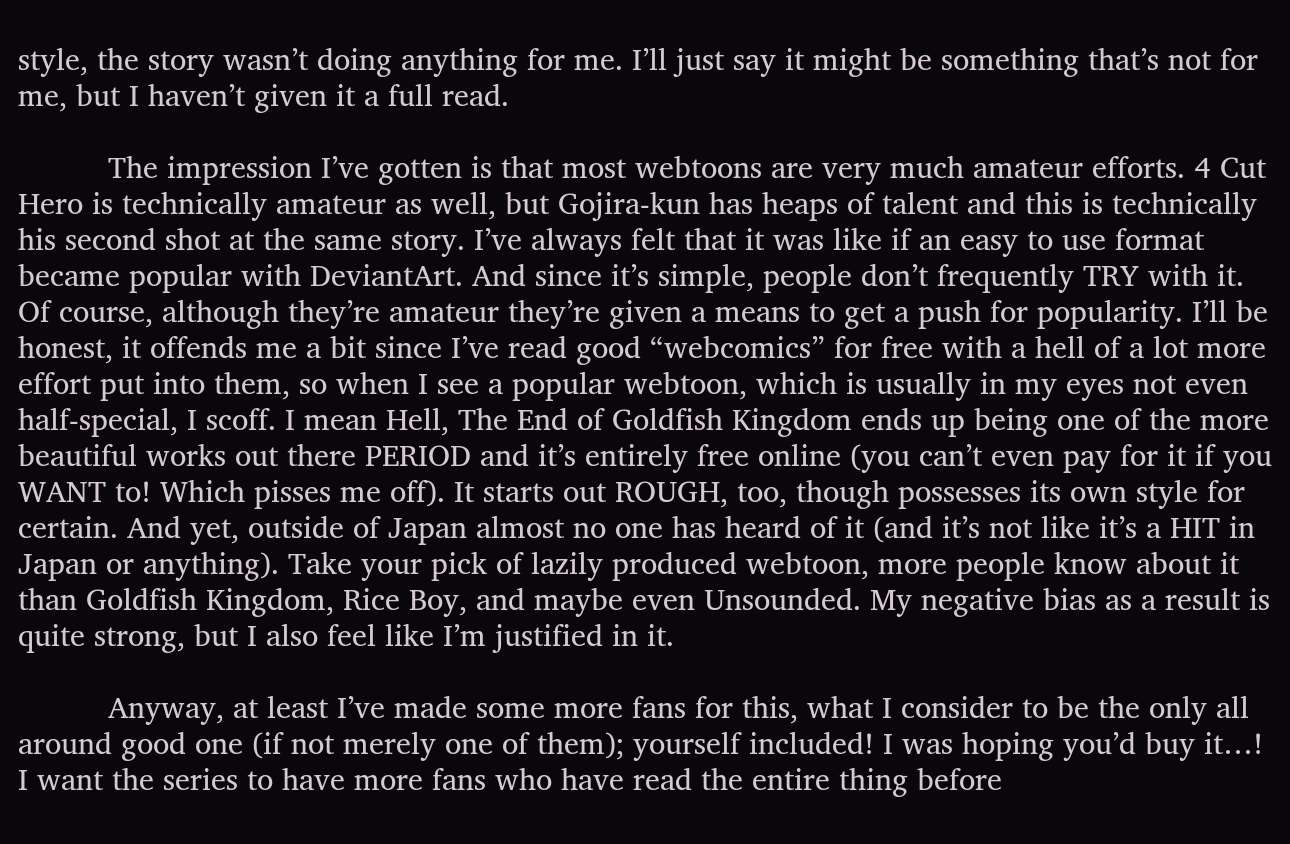style, the story wasn’t doing anything for me. I’ll just say it might be something that’s not for me, but I haven’t given it a full read.

          The impression I’ve gotten is that most webtoons are very much amateur efforts. 4 Cut Hero is technically amateur as well, but Gojira-kun has heaps of talent and this is technically his second shot at the same story. I’ve always felt that it was like if an easy to use format became popular with DeviantArt. And since it’s simple, people don’t frequently TRY with it. Of course, although they’re amateur they’re given a means to get a push for popularity. I’ll be honest, it offends me a bit since I’ve read good “webcomics” for free with a hell of a lot more effort put into them, so when I see a popular webtoon, which is usually in my eyes not even half-special, I scoff. I mean Hell, The End of Goldfish Kingdom ends up being one of the more beautiful works out there PERIOD and it’s entirely free online (you can’t even pay for it if you WANT to! Which pisses me off). It starts out ROUGH, too, though possesses its own style for certain. And yet, outside of Japan almost no one has heard of it (and it’s not like it’s a HIT in Japan or anything). Take your pick of lazily produced webtoon, more people know about it than Goldfish Kingdom, Rice Boy, and maybe even Unsounded. My negative bias as a result is quite strong, but I also feel like I’m justified in it.

          Anyway, at least I’ve made some more fans for this, what I consider to be the only all around good one (if not merely one of them); yourself included! I was hoping you’d buy it…! I want the series to have more fans who have read the entire thing before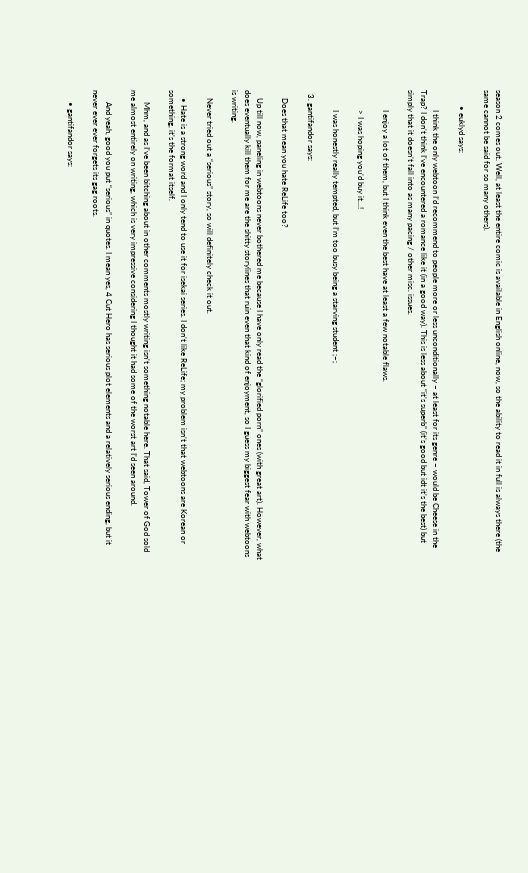season 2 comes out. Well, at least the entire comic is available in English online, now, so the ability to read it in full is always there (the same cannot be said for so many others).

        • euklyd says:

          I think the only webtoon I’d recommend to people more or less unconditionally – at least for its genre – would be Cheese in the Trap? I don’t think I’ve encountered a romance like it (in a good way). This is less about “it’s superb” (it’s good but idt it’s the best) but simply that it doesn’t fall into as many pacing / other misc. issues.

          I enjoy a lot of them, but I think even the best have at least a few notable flaws.

          > I was hoping you’d buy it…!

          I was honestly really tempted, but I’m too busy being a starving student ;~;

  3. gantifandor says:

    Does that mean you hate ReLife too?

    Up till now, paneling in webtoons never bothered me because I have only read the “glorified porn” ones (with great art). However, what does eventually kill them for me are the shitty storylines that ruin even that kind of enjoyment, so I guess my biggest fear with webtoons is writing.

    Never tried out a “serious” story, so will definitely check it out.

    • Hate is a strong word and I only tend to use it for isekai series. I don’t like ReLife; my problem isn’t that webtoons are Korean or something, it’s the format itself.

      Mhm, and as I’ve been bitching about in other comments mostly writing isn’t something notable here. That said, Tower of God sold me almost entirely on writing, which is very impressive considering I thought it had some of the worst art I’d seen around.

      And yeah, good you put “serious” in quotes. I mean yes, 4 Cut Hero has serious plot elements and a relatively serious ending, but it never ever ever forgets its gag roots.

      • gantifandor says: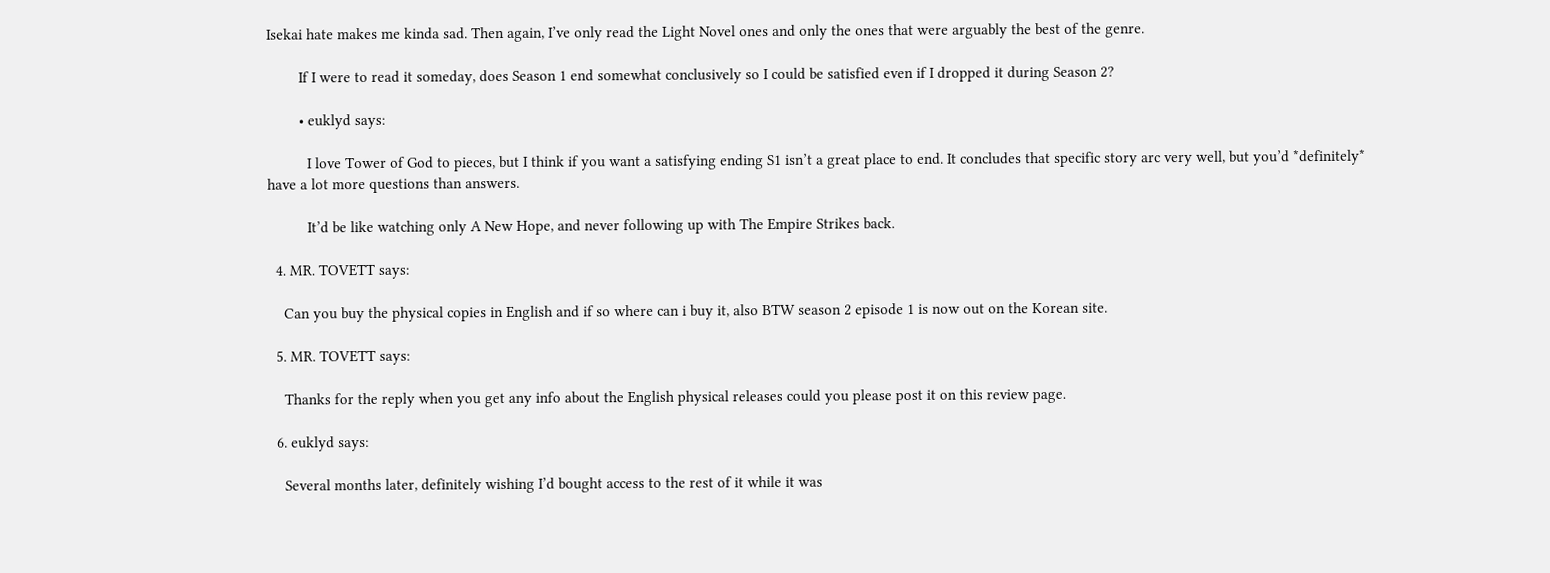Isekai hate makes me kinda sad. Then again, I’ve only read the Light Novel ones and only the ones that were arguably the best of the genre.

        If I were to read it someday, does Season 1 end somewhat conclusively so I could be satisfied even if I dropped it during Season 2?

        • euklyd says:

          I love Tower of God to pieces, but I think if you want a satisfying ending S1 isn’t a great place to end. It concludes that specific story arc very well, but you’d *definitely* have a lot more questions than answers.

          It’d be like watching only A New Hope, and never following up with The Empire Strikes back.

  4. MR. TOVETT says:

    Can you buy the physical copies in English and if so where can i buy it, also BTW season 2 episode 1 is now out on the Korean site.

  5. MR. TOVETT says:

    Thanks for the reply when you get any info about the English physical releases could you please post it on this review page.

  6. euklyd says:

    Several months later, definitely wishing I’d bought access to the rest of it while it was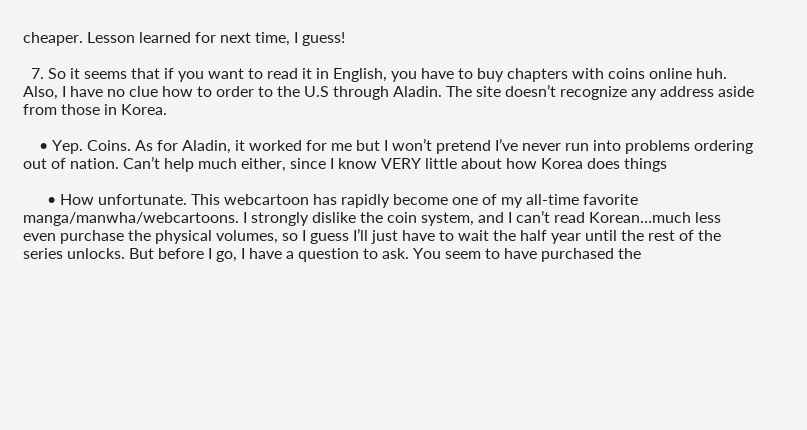cheaper. Lesson learned for next time, I guess!

  7. So it seems that if you want to read it in English, you have to buy chapters with coins online huh. Also, I have no clue how to order to the U.S through Aladin. The site doesn’t recognize any address aside from those in Korea.

    • Yep. Coins. As for Aladin, it worked for me but I won’t pretend I’ve never run into problems ordering out of nation. Can’t help much either, since I know VERY little about how Korea does things

      • How unfortunate. This webcartoon has rapidly become one of my all-time favorite manga/manwha/webcartoons. I strongly dislike the coin system, and I can’t read Korean…much less even purchase the physical volumes, so I guess I’ll just have to wait the half year until the rest of the series unlocks. But before I go, I have a question to ask. You seem to have purchased the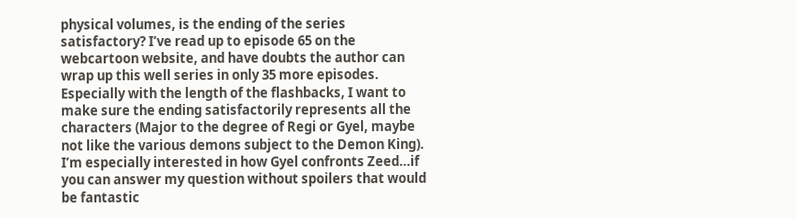physical volumes, is the ending of the series satisfactory? I’ve read up to episode 65 on the webcartoon website, and have doubts the author can wrap up this well series in only 35 more episodes. Especially with the length of the flashbacks, I want to make sure the ending satisfactorily represents all the characters (Major to the degree of Regi or Gyel, maybe not like the various demons subject to the Demon King). I’m especially interested in how Gyel confronts Zeed…if you can answer my question without spoilers that would be fantastic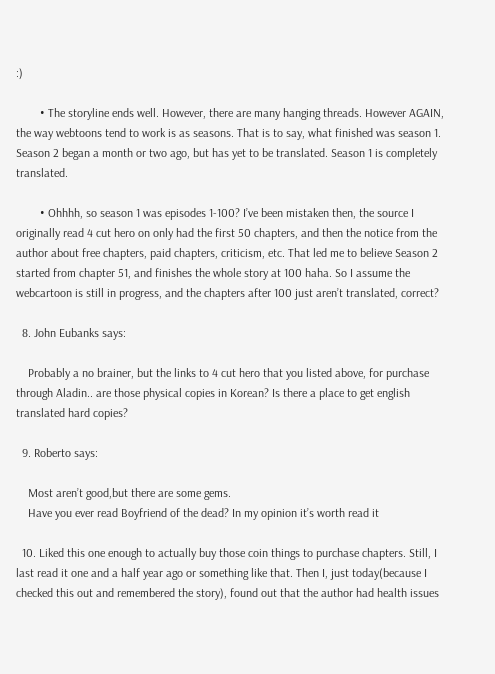:)

        • The storyline ends well. However, there are many hanging threads. However AGAIN, the way webtoons tend to work is as seasons. That is to say, what finished was season 1. Season 2 began a month or two ago, but has yet to be translated. Season 1 is completely translated.

        • Ohhhh, so season 1 was episodes 1-100? I’ve been mistaken then, the source I originally read 4 cut hero on only had the first 50 chapters, and then the notice from the author about free chapters, paid chapters, criticism, etc. That led me to believe Season 2 started from chapter 51, and finishes the whole story at 100 haha. So I assume the webcartoon is still in progress, and the chapters after 100 just aren’t translated, correct?

  8. John Eubanks says:

    Probably a no brainer, but the links to 4 cut hero that you listed above, for purchase through Aladin.. are those physical copies in Korean? Is there a place to get english translated hard copies?

  9. Roberto says:

    Most aren’t good,but there are some gems.
    Have you ever read Boyfriend of the dead? In my opinion it’s worth read it

  10. Liked this one enough to actually buy those coin things to purchase chapters. Still, I last read it one and a half year ago or something like that. Then I, just today(because I checked this out and remembered the story), found out that the author had health issues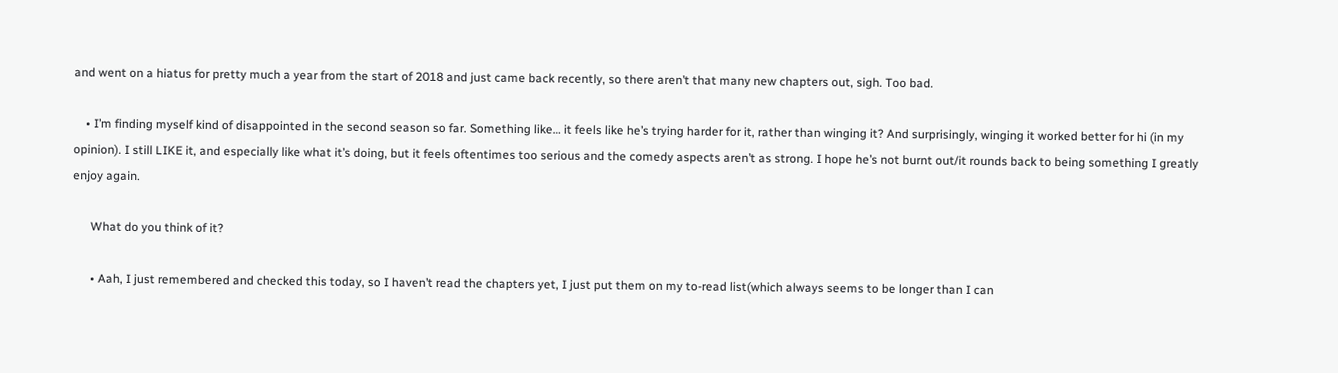and went on a hiatus for pretty much a year from the start of 2018 and just came back recently, so there aren’t that many new chapters out, sigh. Too bad.

    • I’m finding myself kind of disappointed in the second season so far. Something like… it feels like he’s trying harder for it, rather than winging it? And surprisingly, winging it worked better for hi (in my opinion). I still LIKE it, and especially like what it’s doing, but it feels oftentimes too serious and the comedy aspects aren’t as strong. I hope he’s not burnt out/it rounds back to being something I greatly enjoy again.

      What do you think of it?

      • Aah, I just remembered and checked this today, so I haven’t read the chapters yet, I just put them on my to-read list(which always seems to be longer than I can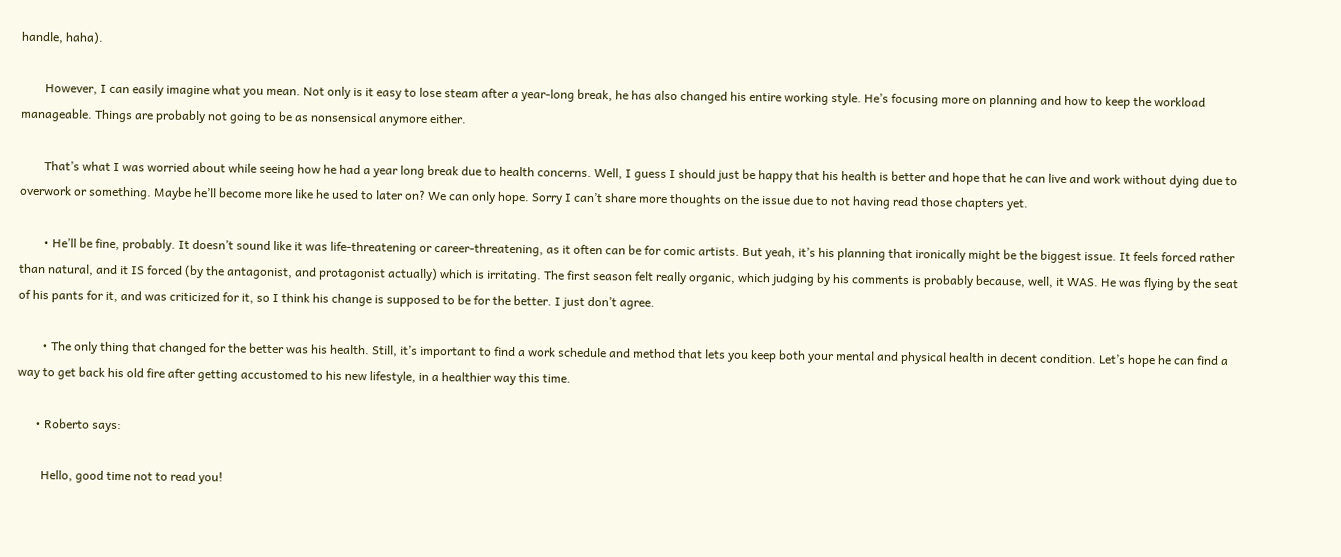handle, haha).

        However, I can easily imagine what you mean. Not only is it easy to lose steam after a year-long break, he has also changed his entire working style. He’s focusing more on planning and how to keep the workload manageable. Things are probably not going to be as nonsensical anymore either.

        That’s what I was worried about while seeing how he had a year long break due to health concerns. Well, I guess I should just be happy that his health is better and hope that he can live and work without dying due to overwork or something. Maybe he’ll become more like he used to later on? We can only hope. Sorry I can’t share more thoughts on the issue due to not having read those chapters yet.

        • He’ll be fine, probably. It doesn’t sound like it was life-threatening or career-threatening, as it often can be for comic artists. But yeah, it’s his planning that ironically might be the biggest issue. It feels forced rather than natural, and it IS forced (by the antagonist, and protagonist actually) which is irritating. The first season felt really organic, which judging by his comments is probably because, well, it WAS. He was flying by the seat of his pants for it, and was criticized for it, so I think his change is supposed to be for the better. I just don’t agree.

        • The only thing that changed for the better was his health. Still, it’s important to find a work schedule and method that lets you keep both your mental and physical health in decent condition. Let’s hope he can find a way to get back his old fire after getting accustomed to his new lifestyle, in a healthier way this time.

      • Roberto says:

        Hello, good time not to read you!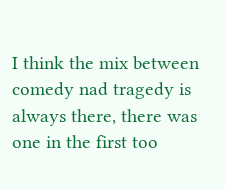I think the mix between comedy nad tragedy is always there, there was one in the first too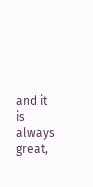and it is always great,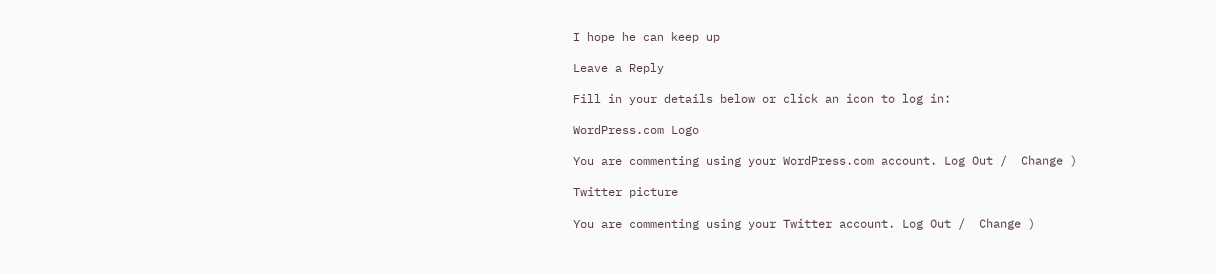I hope he can keep up

Leave a Reply

Fill in your details below or click an icon to log in:

WordPress.com Logo

You are commenting using your WordPress.com account. Log Out /  Change )

Twitter picture

You are commenting using your Twitter account. Log Out /  Change )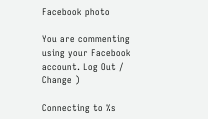Facebook photo

You are commenting using your Facebook account. Log Out /  Change )

Connecting to %s